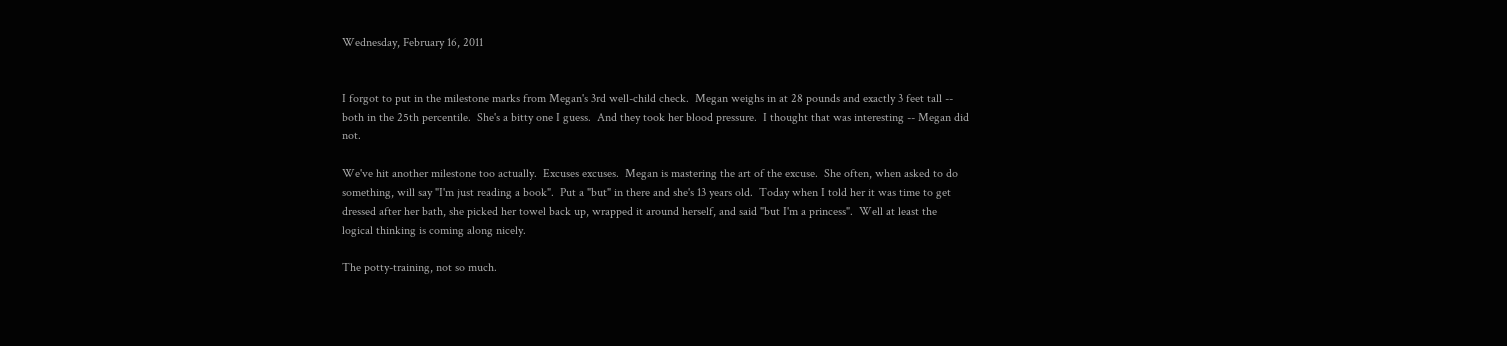Wednesday, February 16, 2011


I forgot to put in the milestone marks from Megan's 3rd well-child check.  Megan weighs in at 28 pounds and exactly 3 feet tall -- both in the 25th percentile.  She's a bitty one I guess.  And they took her blood pressure.  I thought that was interesting -- Megan did not.

We've hit another milestone too actually.  Excuses excuses.  Megan is mastering the art of the excuse.  She often, when asked to do something, will say "I'm just reading a book".  Put a "but" in there and she's 13 years old.  Today when I told her it was time to get dressed after her bath, she picked her towel back up, wrapped it around herself, and said "but I'm a princess".  Well at least the logical thinking is coming along nicely.

The potty-training, not so much.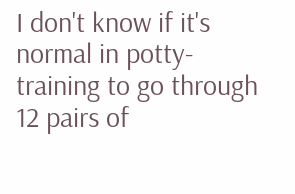I don't know if it's normal in potty-training to go through 12 pairs of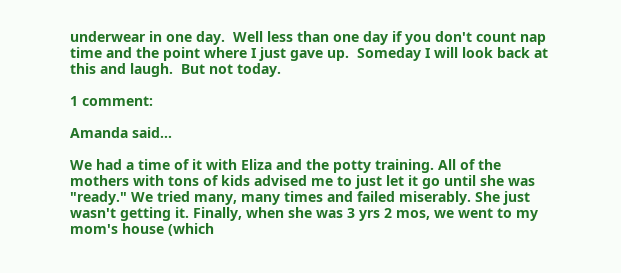underwear in one day.  Well less than one day if you don't count nap time and the point where I just gave up.  Someday I will look back at this and laugh.  But not today.

1 comment:

Amanda said...

We had a time of it with Eliza and the potty training. All of the mothers with tons of kids advised me to just let it go until she was "ready." We tried many, many times and failed miserably. She just wasn't getting it. Finally, when she was 3 yrs 2 mos, we went to my mom's house (which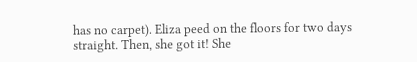has no carpet). Eliza peed on the floors for two days straight. Then, she got it! She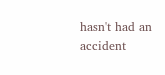hasn't had an accident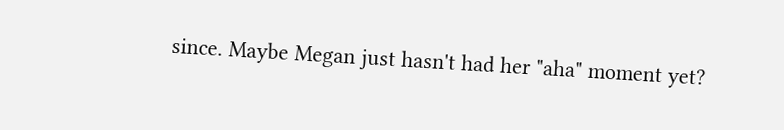since. Maybe Megan just hasn't had her "aha" moment yet?